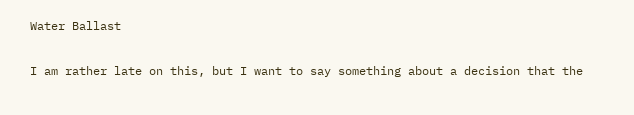Water Ballast

I am rather late on this, but I want to say something about a decision that the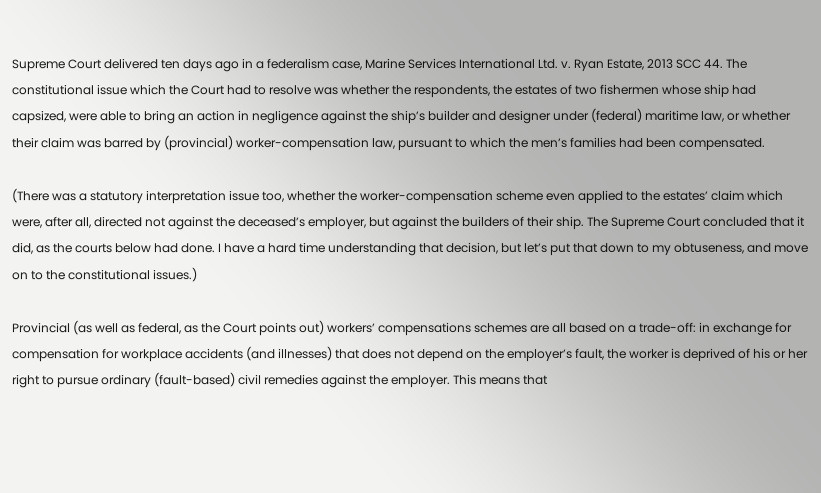Supreme Court delivered ten days ago in a federalism case, Marine Services International Ltd. v. Ryan Estate, 2013 SCC 44. The constitutional issue which the Court had to resolve was whether the respondents, the estates of two fishermen whose ship had capsized, were able to bring an action in negligence against the ship’s builder and designer under (federal) maritime law, or whether their claim was barred by (provincial) worker-compensation law, pursuant to which the men’s families had been compensated.

(There was a statutory interpretation issue too, whether the worker-compensation scheme even applied to the estates’ claim which were, after all, directed not against the deceased’s employer, but against the builders of their ship. The Supreme Court concluded that it did, as the courts below had done. I have a hard time understanding that decision, but let’s put that down to my obtuseness, and move on to the constitutional issues.)

Provincial (as well as federal, as the Court points out) workers’ compensations schemes are all based on a trade-off: in exchange for compensation for workplace accidents (and illnesses) that does not depend on the employer’s fault, the worker is deprived of his or her right to pursue ordinary (fault-based) civil remedies against the employer. This means that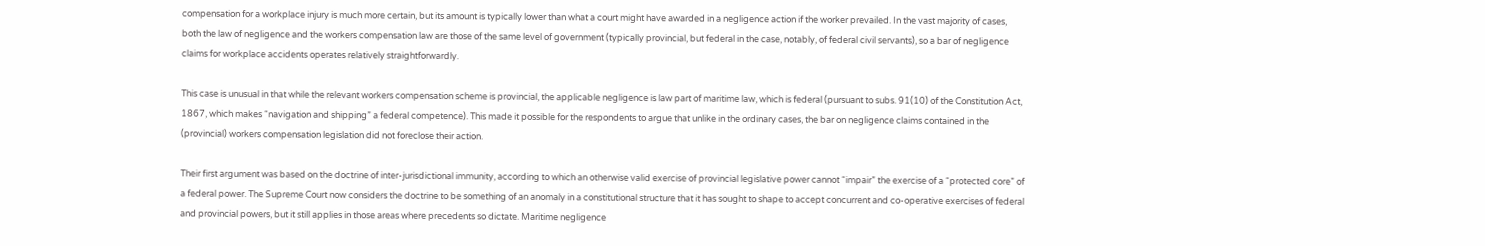compensation for a workplace injury is much more certain, but its amount is typically lower than what a court might have awarded in a negligence action if the worker prevailed. In the vast majority of cases, both the law of negligence and the workers compensation law are those of the same level of government (typically provincial, but federal in the case, notably, of federal civil servants), so a bar of negligence claims for workplace accidents operates relatively straightforwardly.

This case is unusual in that while the relevant workers compensation scheme is provincial, the applicable negligence is law part of maritime law, which is federal (pursuant to subs. 91(10) of the Constitution Act, 1867, which makes “navigation and shipping” a federal competence). This made it possible for the respondents to argue that unlike in the ordinary cases, the bar on negligence claims contained in the (provincial) workers compensation legislation did not foreclose their action.

Their first argument was based on the doctrine of inter-jurisdictional immunity, according to which an otherwise valid exercise of provincial legislative power cannot “impair” the exercise of a “protected core” of a federal power. The Supreme Court now considers the doctrine to be something of an anomaly in a constitutional structure that it has sought to shape to accept concurrent and co-operative exercises of federal and provincial powers, but it still applies in those areas where precedents so dictate. Maritime negligence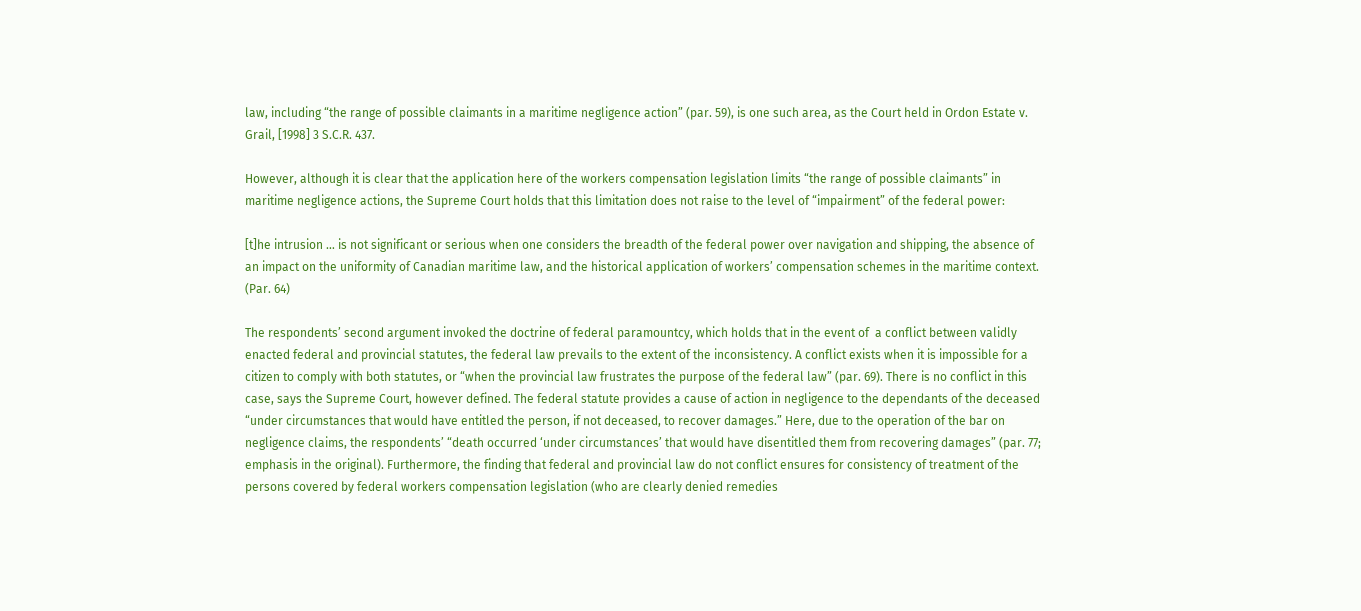law, including “the range of possible claimants in a maritime negligence action” (par. 59), is one such area, as the Court held in Ordon Estate v. Grail, [1998] 3 S.C.R. 437.

However, although it is clear that the application here of the workers compensation legislation limits “the range of possible claimants” in maritime negligence actions, the Supreme Court holds that this limitation does not raise to the level of “impairment” of the federal power:

[t]he intrusion … is not significant or serious when one considers the breadth of the federal power over navigation and shipping, the absence of an impact on the uniformity of Canadian maritime law, and the historical application of workers’ compensation schemes in the maritime context. (Par. 64)

The respondents’ second argument invoked the doctrine of federal paramountcy, which holds that in the event of  a conflict between validly enacted federal and provincial statutes, the federal law prevails to the extent of the inconsistency. A conflict exists when it is impossible for a citizen to comply with both statutes, or “when the provincial law frustrates the purpose of the federal law” (par. 69). There is no conflict in this case, says the Supreme Court, however defined. The federal statute provides a cause of action in negligence to the dependants of the deceased “under circumstances that would have entitled the person, if not deceased, to recover damages.” Here, due to the operation of the bar on negligence claims, the respondents’ “death occurred ‘under circumstances’ that would have disentitled them from recovering damages” (par. 77; emphasis in the original). Furthermore, the finding that federal and provincial law do not conflict ensures for consistency of treatment of the persons covered by federal workers compensation legislation (who are clearly denied remedies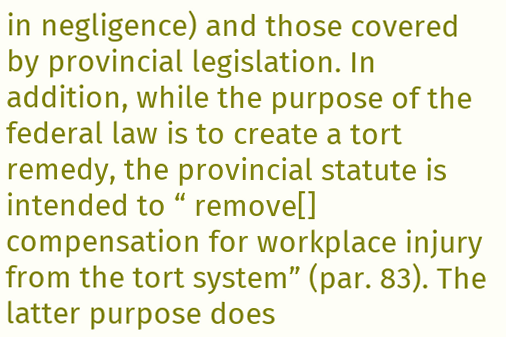in negligence) and those covered by provincial legislation. In addition, while the purpose of the federal law is to create a tort remedy, the provincial statute is intended to “ remove[] compensation for workplace injury from the tort system” (par. 83). The latter purpose does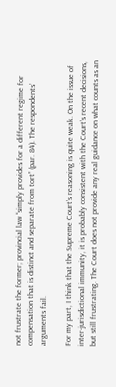not frustrate the former; provincial law “simply provides for a different regime for compensation that is distinct and separate from tort” (par. 84). The respondents’ arguments fail.

For my part, I think that the Supreme Court’s reasoning is quite weak. On the issue of inter-jurisdictional immunity, it is probably consistent with the Court’s recent decisions, but still frustrating. The Court does not provide any real guidance on what counts as an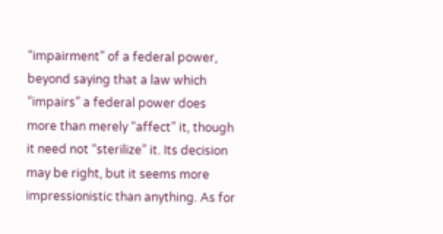“impairment” of a federal power, beyond saying that a law which “impairs” a federal power does more than merely “affect” it, though it need not “sterilize” it. Its decision may be right, but it seems more impressionistic than anything. As for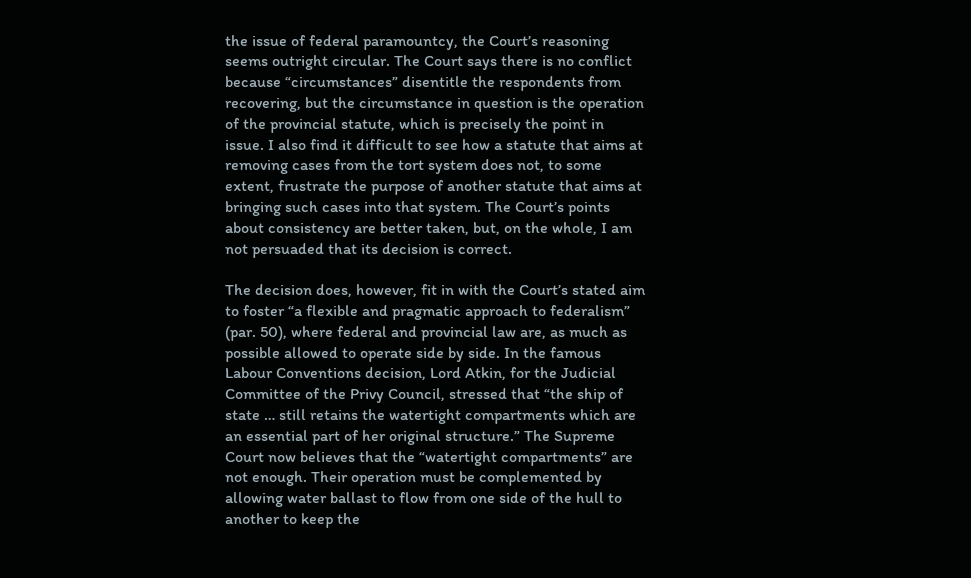the issue of federal paramountcy, the Court’s reasoning seems outright circular. The Court says there is no conflict because “circumstances” disentitle the respondents from recovering, but the circumstance in question is the operation of the provincial statute, which is precisely the point in issue. I also find it difficult to see how a statute that aims at removing cases from the tort system does not, to some extent, frustrate the purpose of another statute that aims at bringing such cases into that system. The Court’s points about consistency are better taken, but, on the whole, I am not persuaded that its decision is correct.

The decision does, however, fit in with the Court’s stated aim to foster “a flexible and pragmatic approach to federalism” (par. 50), where federal and provincial law are, as much as possible allowed to operate side by side. In the famous Labour Conventions decision, Lord Atkin, for the Judicial Committee of the Privy Council, stressed that “the ship of state … still retains the watertight compartments which are an essential part of her original structure.” The Supreme Court now believes that the “watertight compartments” are not enough. Their operation must be complemented by allowing water ballast to flow from one side of the hull to another to keep the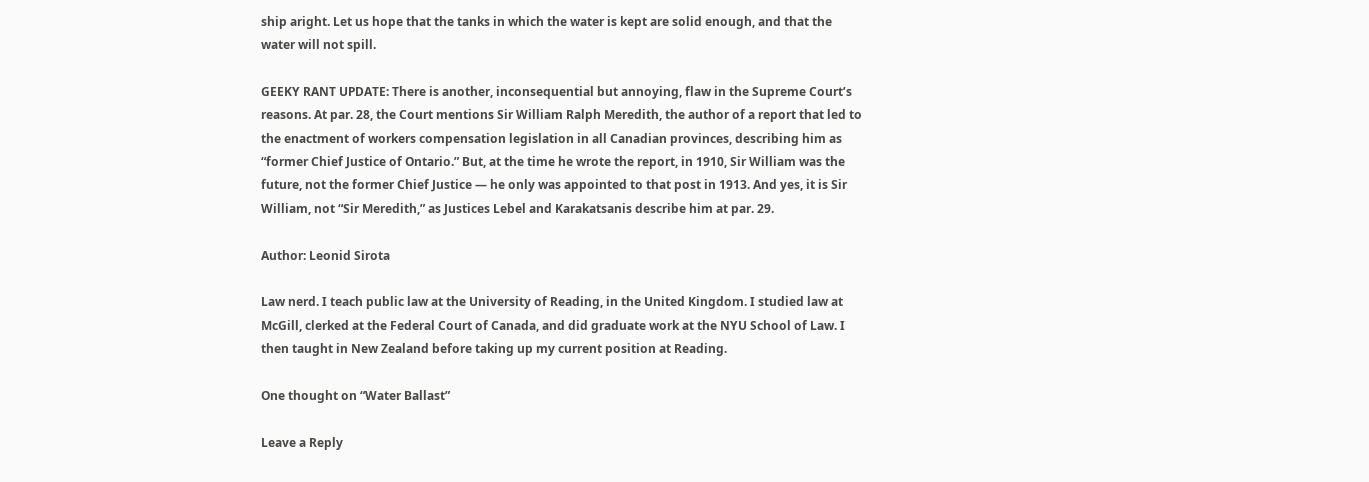ship aright. Let us hope that the tanks in which the water is kept are solid enough, and that the water will not spill.

GEEKY RANT UPDATE: There is another, inconsequential but annoying, flaw in the Supreme Court’s reasons. At par. 28, the Court mentions Sir William Ralph Meredith, the author of a report that led to the enactment of workers compensation legislation in all Canadian provinces, describing him as “former Chief Justice of Ontario.” But, at the time he wrote the report, in 1910, Sir William was the future, not the former Chief Justice ― he only was appointed to that post in 1913. And yes, it is Sir William, not “Sir Meredith,” as Justices Lebel and Karakatsanis describe him at par. 29.

Author: Leonid Sirota

Law nerd. I teach public law at the University of Reading, in the United Kingdom. I studied law at McGill, clerked at the Federal Court of Canada, and did graduate work at the NYU School of Law. I then taught in New Zealand before taking up my current position at Reading.

One thought on “Water Ballast”

Leave a Reply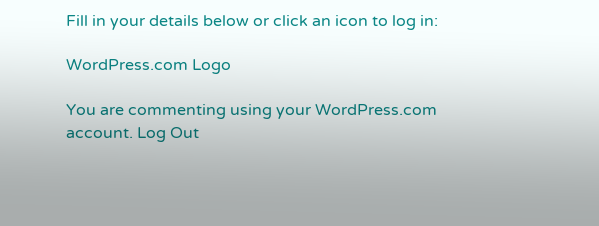Fill in your details below or click an icon to log in:

WordPress.com Logo

You are commenting using your WordPress.com account. Log Out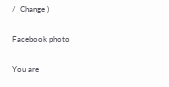/  Change )

Facebook photo

You are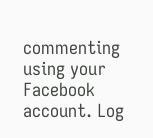commenting using your Facebook account. Log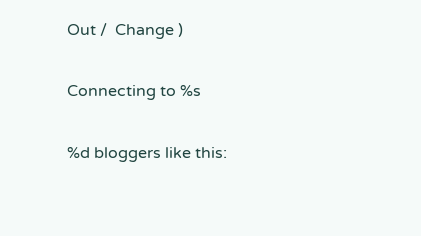Out /  Change )

Connecting to %s

%d bloggers like this: